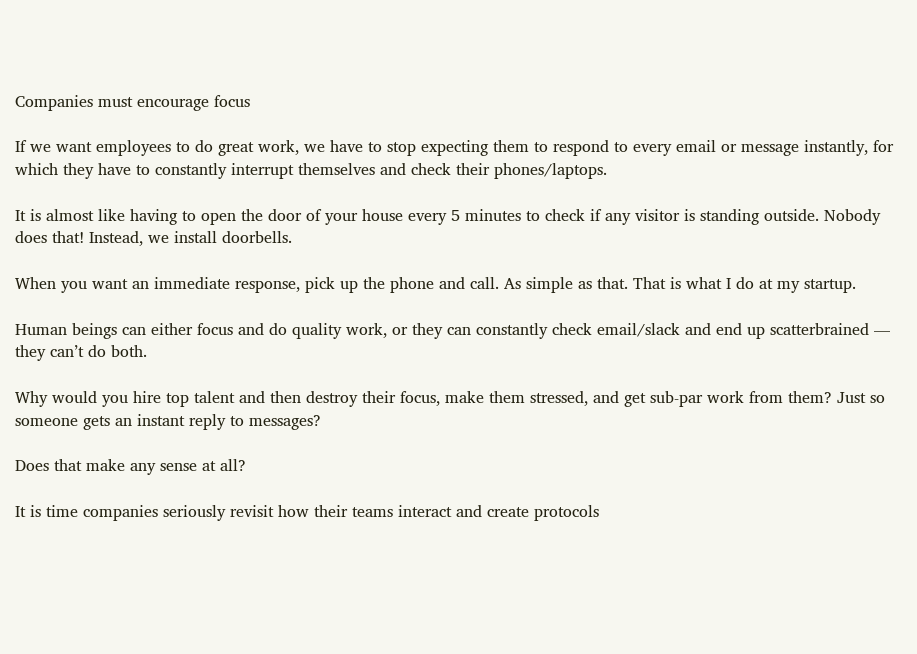Companies must encourage focus

If we want employees to do great work, we have to stop expecting them to respond to every email or message instantly, for which they have to constantly interrupt themselves and check their phones/laptops.

It is almost like having to open the door of your house every 5 minutes to check if any visitor is standing outside. Nobody does that! Instead, we install doorbells.

When you want an immediate response, pick up the phone and call. As simple as that. That is what I do at my startup.

Human beings can either focus and do quality work, or they can constantly check email/slack and end up scatterbrained — they can’t do both.

Why would you hire top talent and then destroy their focus, make them stressed, and get sub-par work from them? Just so someone gets an instant reply to messages?

Does that make any sense at all?

It is time companies seriously revisit how their teams interact and create protocols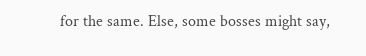for the same. Else, some bosses might say,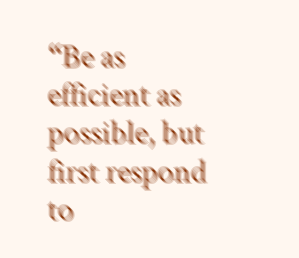“Be as efficient as possible, but first respond to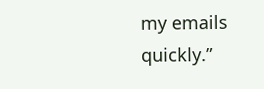my emails quickly.”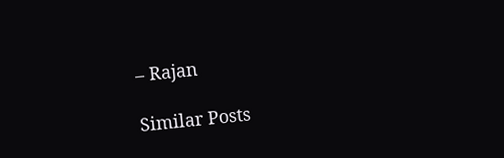– Rajan

Similar Posts